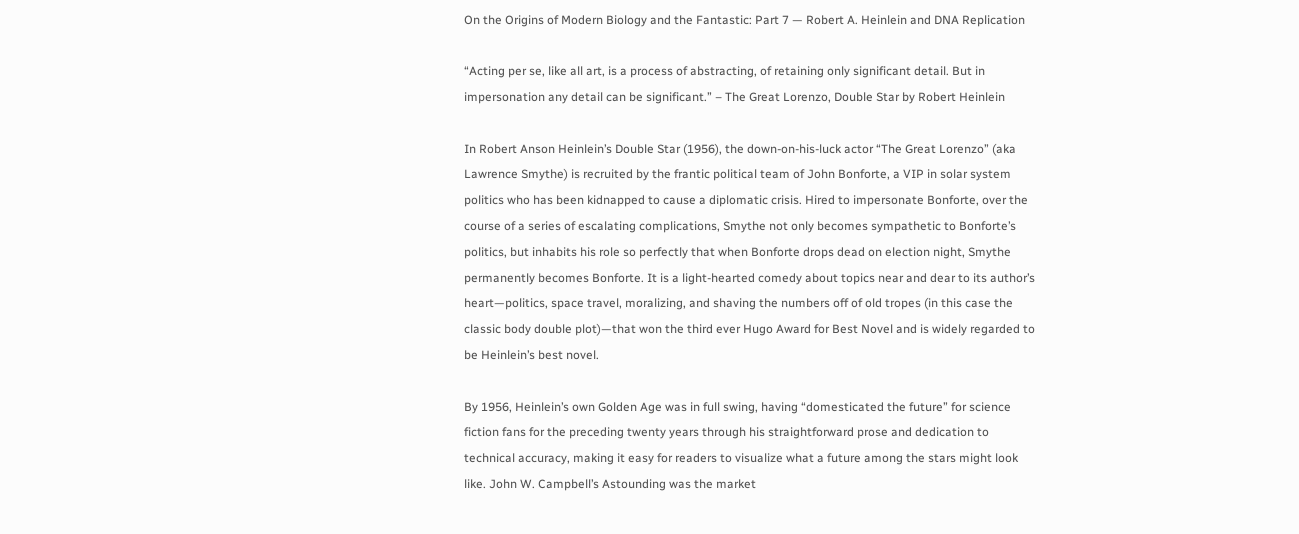On the Origins of Modern Biology and the Fantastic: Part 7 — Robert A. Heinlein and DNA Replication

“Acting per se, like all art, is a process of abstracting, of retaining only significant detail. But in impersonation any detail can be significant.” – The Great Lorenzo, Double Star by Robert Heinlein

In Robert Anson Heinlein’s Double Star (1956), the down-on-his-luck actor “The Great Lorenzo” (aka Lawrence Smythe) is recruited by the frantic political team of John Bonforte, a VIP in solar system politics who has been kidnapped to cause a diplomatic crisis. Hired to impersonate Bonforte, over the course of a series of escalating complications, Smythe not only becomes sympathetic to Bonforte’s politics, but inhabits his role so perfectly that when Bonforte drops dead on election night, Smythe permanently becomes Bonforte. It is a light-hearted comedy about topics near and dear to its author’s heart—politics, space travel, moralizing, and shaving the numbers off of old tropes (in this case the classic body double plot)—that won the third ever Hugo Award for Best Novel and is widely regarded to be Heinlein’s best novel.

By 1956, Heinlein’s own Golden Age was in full swing, having “domesticated the future” for science fiction fans for the preceding twenty years through his straightforward prose and dedication to technical accuracy, making it easy for readers to visualize what a future among the stars might look like. John W. Campbell’s Astounding was the market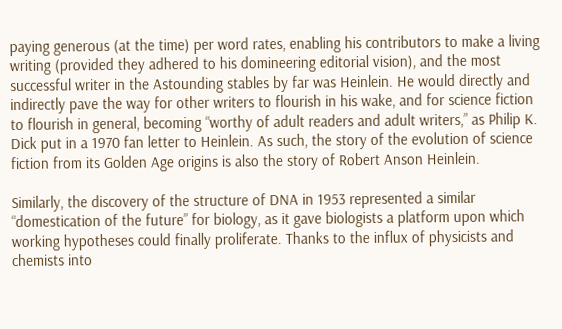paying generous (at the time) per word rates, enabling his contributors to make a living writing (provided they adhered to his domineering editorial vision), and the most successful writer in the Astounding stables by far was Heinlein. He would directly and indirectly pave the way for other writers to flourish in his wake, and for science fiction to flourish in general, becoming “worthy of adult readers and adult writers,” as Philip K. Dick put in a 1970 fan letter to Heinlein. As such, the story of the evolution of science fiction from its Golden Age origins is also the story of Robert Anson Heinlein.

Similarly, the discovery of the structure of DNA in 1953 represented a similar “domestication of the future” for biology, as it gave biologists a platform upon which working hypotheses could finally proliferate. Thanks to the influx of physicists and chemists into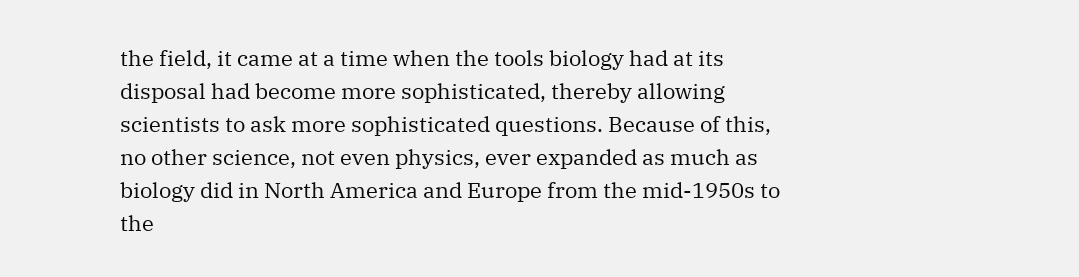the field, it came at a time when the tools biology had at its disposal had become more sophisticated, thereby allowing scientists to ask more sophisticated questions. Because of this, no other science, not even physics, ever expanded as much as biology did in North America and Europe from the mid-1950s to the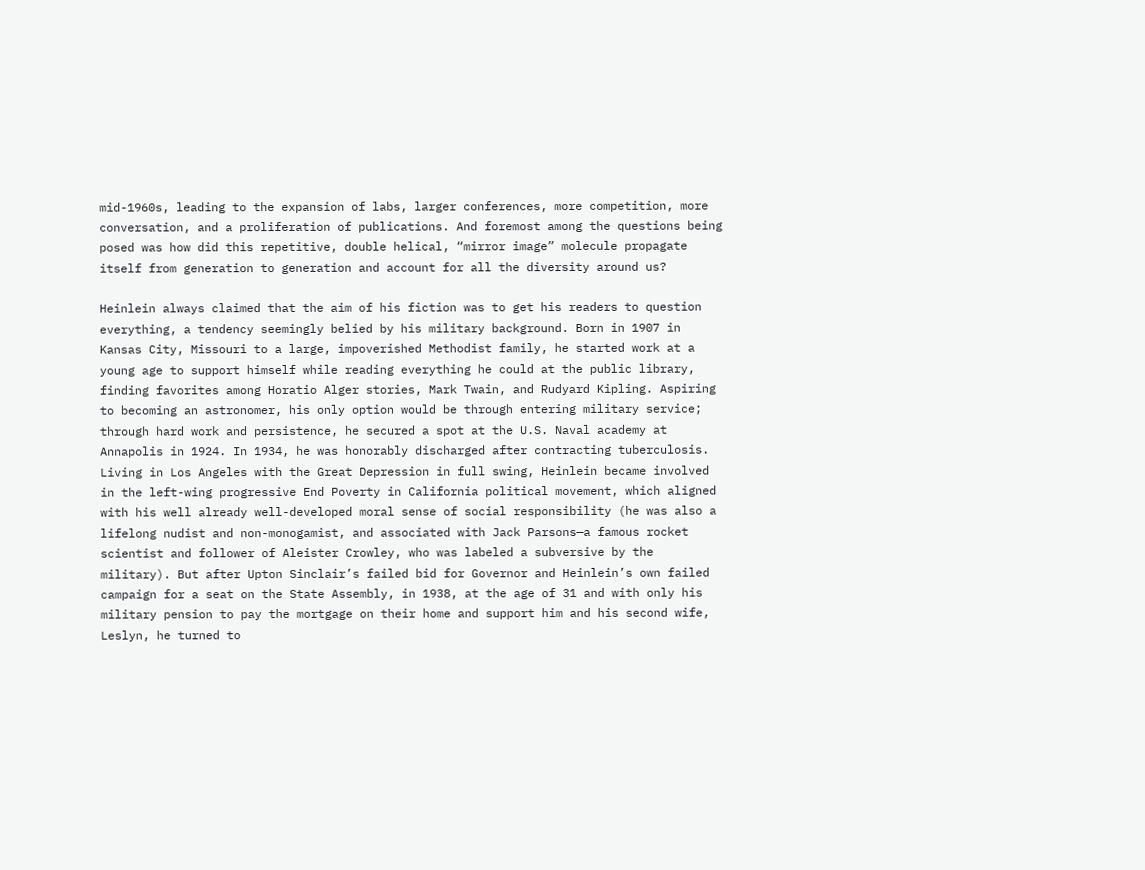mid-1960s, leading to the expansion of labs, larger conferences, more competition, more conversation, and a proliferation of publications. And foremost among the questions being posed was how did this repetitive, double helical, “mirror image” molecule propagate itself from generation to generation and account for all the diversity around us?

Heinlein always claimed that the aim of his fiction was to get his readers to question everything, a tendency seemingly belied by his military background. Born in 1907 in Kansas City, Missouri to a large, impoverished Methodist family, he started work at a young age to support himself while reading everything he could at the public library, finding favorites among Horatio Alger stories, Mark Twain, and Rudyard Kipling. Aspiring to becoming an astronomer, his only option would be through entering military service; through hard work and persistence, he secured a spot at the U.S. Naval academy at Annapolis in 1924. In 1934, he was honorably discharged after contracting tuberculosis. Living in Los Angeles with the Great Depression in full swing, Heinlein became involved in the left-wing progressive End Poverty in California political movement, which aligned with his well already well-developed moral sense of social responsibility (he was also a lifelong nudist and non-monogamist, and associated with Jack Parsons—a famous rocket scientist and follower of Aleister Crowley, who was labeled a subversive by the military). But after Upton Sinclair’s failed bid for Governor and Heinlein’s own failed campaign for a seat on the State Assembly, in 1938, at the age of 31 and with only his military pension to pay the mortgage on their home and support him and his second wife, Leslyn, he turned to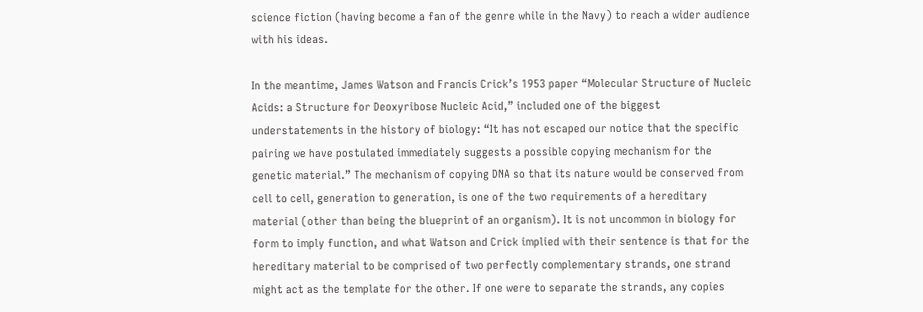science fiction (having become a fan of the genre while in the Navy) to reach a wider audience with his ideas.

In the meantime, James Watson and Francis Crick’s 1953 paper “Molecular Structure of Nucleic Acids: a Structure for Deoxyribose Nucleic Acid,” included one of the biggest understatements in the history of biology: “It has not escaped our notice that the specific pairing we have postulated immediately suggests a possible copying mechanism for the genetic material.” The mechanism of copying DNA so that its nature would be conserved from cell to cell, generation to generation, is one of the two requirements of a hereditary material (other than being the blueprint of an organism). It is not uncommon in biology for form to imply function, and what Watson and Crick implied with their sentence is that for the hereditary material to be comprised of two perfectly complementary strands, one strand might act as the template for the other. If one were to separate the strands, any copies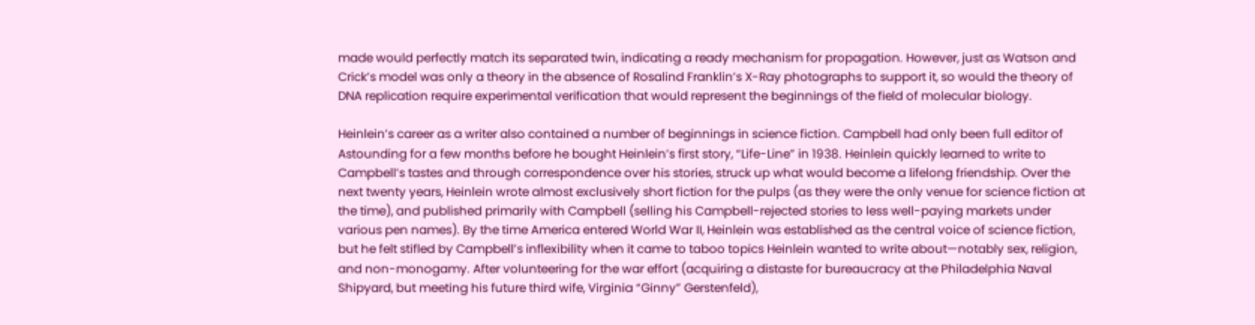made would perfectly match its separated twin, indicating a ready mechanism for propagation. However, just as Watson and Crick’s model was only a theory in the absence of Rosalind Franklin’s X-Ray photographs to support it, so would the theory of DNA replication require experimental verification that would represent the beginnings of the field of molecular biology.

Heinlein’s career as a writer also contained a number of beginnings in science fiction. Campbell had only been full editor of Astounding for a few months before he bought Heinlein’s first story, “Life-Line” in 1938. Heinlein quickly learned to write to Campbell’s tastes and through correspondence over his stories, struck up what would become a lifelong friendship. Over the next twenty years, Heinlein wrote almost exclusively short fiction for the pulps (as they were the only venue for science fiction at the time), and published primarily with Campbell (selling his Campbell-rejected stories to less well-paying markets under various pen names). By the time America entered World War II, Heinlein was established as the central voice of science fiction, but he felt stifled by Campbell’s inflexibility when it came to taboo topics Heinlein wanted to write about—notably sex, religion, and non-monogamy. After volunteering for the war effort (acquiring a distaste for bureaucracy at the Philadelphia Naval Shipyard, but meeting his future third wife, Virginia “Ginny” Gerstenfeld),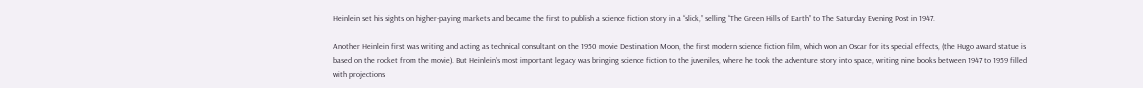Heinlein set his sights on higher-paying markets and became the first to publish a science fiction story in a “slick,” selling “The Green Hills of Earth” to The Saturday Evening Post in 1947.

Another Heinlein first was writing and acting as technical consultant on the 1950 movie Destination Moon, the first modern science fiction film, which won an Oscar for its special effects, (the Hugo award statue is based on the rocket from the movie). But Heinlein’s most important legacy was bringing science fiction to the juveniles, where he took the adventure story into space, writing nine books between 1947 to 1959 filled with projections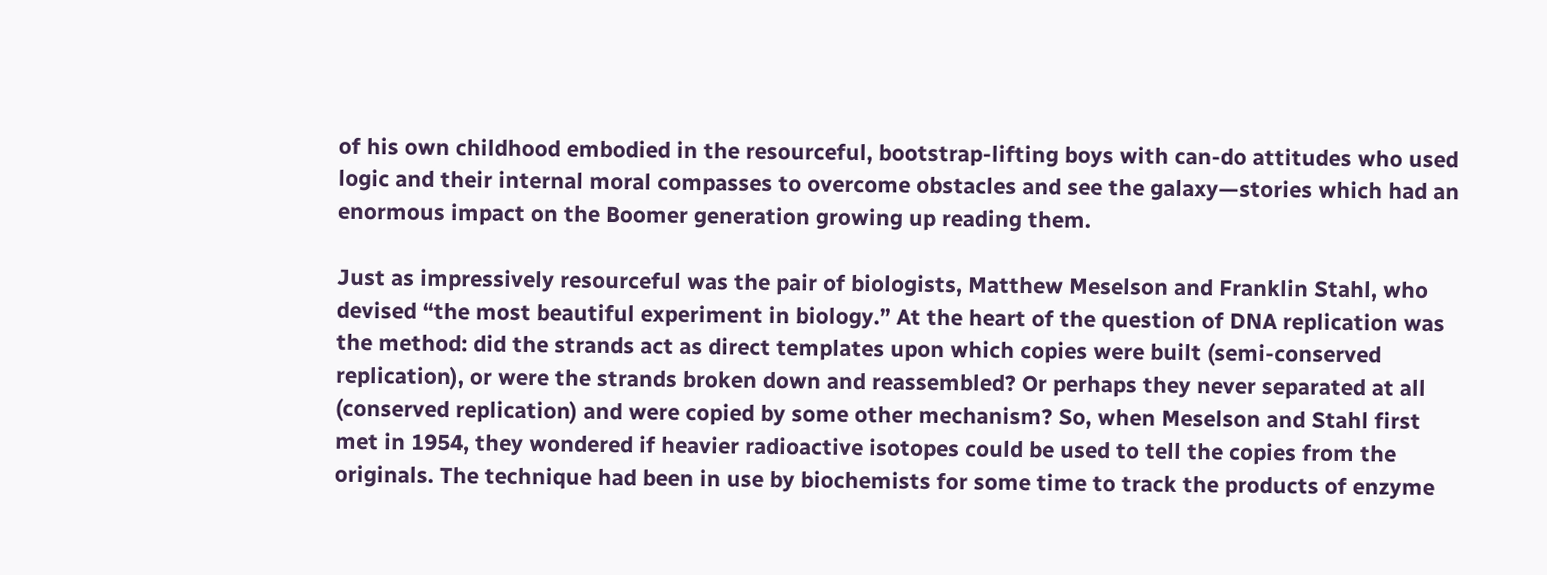of his own childhood embodied in the resourceful, bootstrap-lifting boys with can-do attitudes who used logic and their internal moral compasses to overcome obstacles and see the galaxy—stories which had an enormous impact on the Boomer generation growing up reading them.

Just as impressively resourceful was the pair of biologists, Matthew Meselson and Franklin Stahl, who devised “the most beautiful experiment in biology.” At the heart of the question of DNA replication was the method: did the strands act as direct templates upon which copies were built (semi-conserved replication), or were the strands broken down and reassembled? Or perhaps they never separated at all (conserved replication) and were copied by some other mechanism? So, when Meselson and Stahl first met in 1954, they wondered if heavier radioactive isotopes could be used to tell the copies from the originals. The technique had been in use by biochemists for some time to track the products of enzyme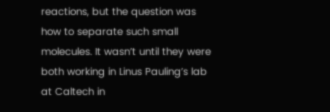reactions, but the question was how to separate such small molecules. It wasn’t until they were both working in Linus Pauling’s lab at Caltech in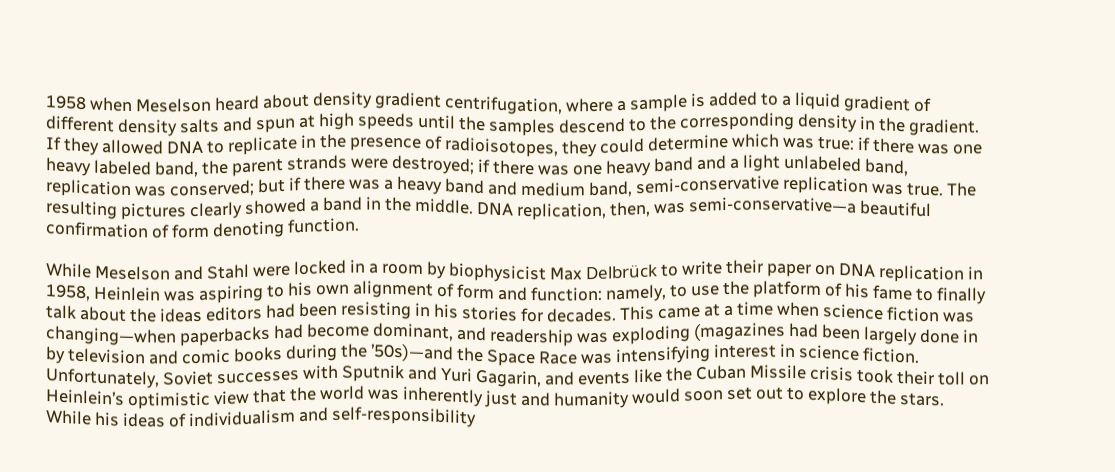1958 when Meselson heard about density gradient centrifugation, where a sample is added to a liquid gradient of different density salts and spun at high speeds until the samples descend to the corresponding density in the gradient. If they allowed DNA to replicate in the presence of radioisotopes, they could determine which was true: if there was one heavy labeled band, the parent strands were destroyed; if there was one heavy band and a light unlabeled band, replication was conserved; but if there was a heavy band and medium band, semi-conservative replication was true. The resulting pictures clearly showed a band in the middle. DNA replication, then, was semi-conservative—a beautiful confirmation of form denoting function.

While Meselson and Stahl were locked in a room by biophysicist Max Delbrück to write their paper on DNA replication in 1958, Heinlein was aspiring to his own alignment of form and function: namely, to use the platform of his fame to finally talk about the ideas editors had been resisting in his stories for decades. This came at a time when science fiction was changing—when paperbacks had become dominant, and readership was exploding (magazines had been largely done in by television and comic books during the ’50s)—and the Space Race was intensifying interest in science fiction. Unfortunately, Soviet successes with Sputnik and Yuri Gagarin, and events like the Cuban Missile crisis took their toll on Heinlein’s optimistic view that the world was inherently just and humanity would soon set out to explore the stars. While his ideas of individualism and self-responsibility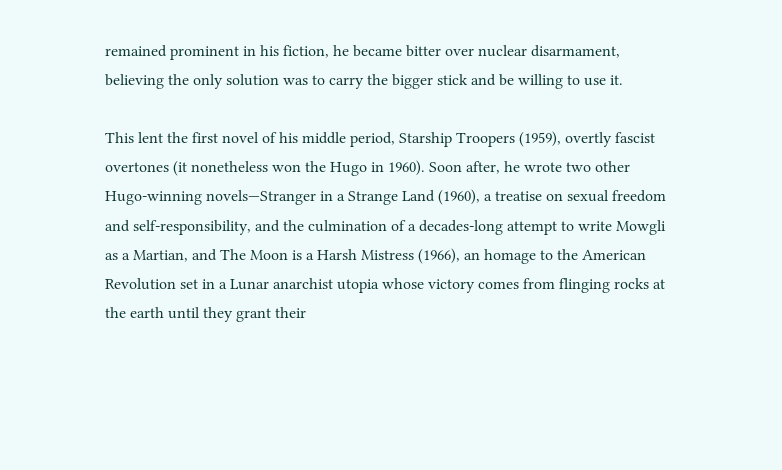remained prominent in his fiction, he became bitter over nuclear disarmament, believing the only solution was to carry the bigger stick and be willing to use it.

This lent the first novel of his middle period, Starship Troopers (1959), overtly fascist overtones (it nonetheless won the Hugo in 1960). Soon after, he wrote two other Hugo-winning novels—Stranger in a Strange Land (1960), a treatise on sexual freedom and self-responsibility, and the culmination of a decades-long attempt to write Mowgli as a Martian, and The Moon is a Harsh Mistress (1966), an homage to the American Revolution set in a Lunar anarchist utopia whose victory comes from flinging rocks at the earth until they grant their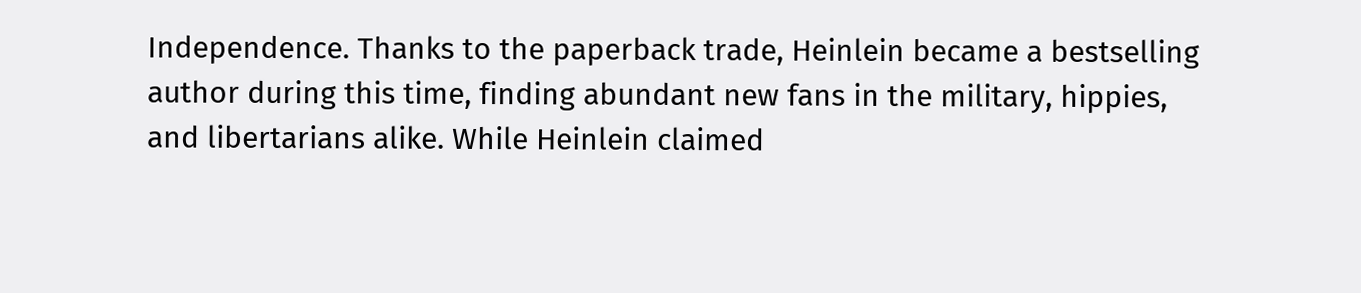Independence. Thanks to the paperback trade, Heinlein became a bestselling author during this time, finding abundant new fans in the military, hippies, and libertarians alike. While Heinlein claimed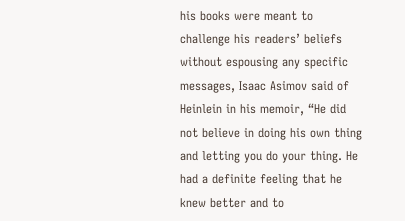his books were meant to challenge his readers’ beliefs without espousing any specific messages, Isaac Asimov said of Heinlein in his memoir, “He did not believe in doing his own thing and letting you do your thing. He had a definite feeling that he knew better and to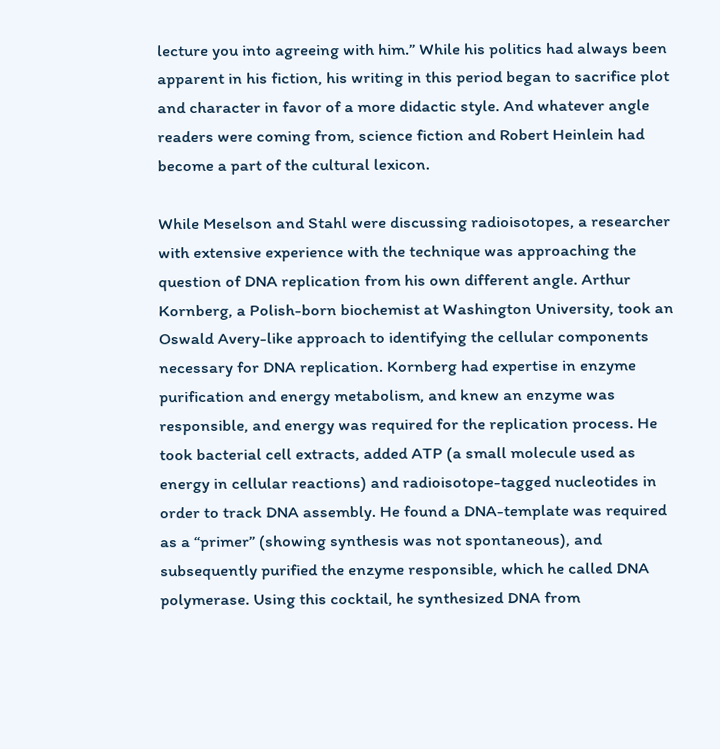lecture you into agreeing with him.” While his politics had always been apparent in his fiction, his writing in this period began to sacrifice plot and character in favor of a more didactic style. And whatever angle readers were coming from, science fiction and Robert Heinlein had become a part of the cultural lexicon.

While Meselson and Stahl were discussing radioisotopes, a researcher with extensive experience with the technique was approaching the question of DNA replication from his own different angle. Arthur Kornberg, a Polish-born biochemist at Washington University, took an Oswald Avery-like approach to identifying the cellular components necessary for DNA replication. Kornberg had expertise in enzyme purification and energy metabolism, and knew an enzyme was responsible, and energy was required for the replication process. He took bacterial cell extracts, added ATP (a small molecule used as energy in cellular reactions) and radioisotope-tagged nucleotides in order to track DNA assembly. He found a DNA-template was required as a “primer” (showing synthesis was not spontaneous), and subsequently purified the enzyme responsible, which he called DNA polymerase. Using this cocktail, he synthesized DNA from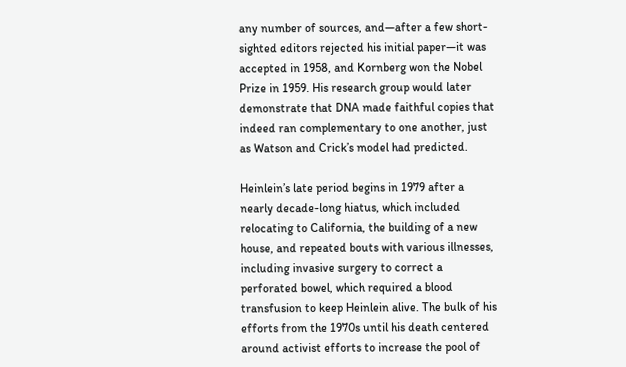any number of sources, and—after a few short-sighted editors rejected his initial paper—it was accepted in 1958, and Kornberg won the Nobel Prize in 1959. His research group would later demonstrate that DNA made faithful copies that indeed ran complementary to one another, just as Watson and Crick’s model had predicted.

Heinlein’s late period begins in 1979 after a nearly decade-long hiatus, which included relocating to California, the building of a new house, and repeated bouts with various illnesses, including invasive surgery to correct a perforated bowel, which required a blood transfusion to keep Heinlein alive. The bulk of his efforts from the 1970s until his death centered around activist efforts to increase the pool of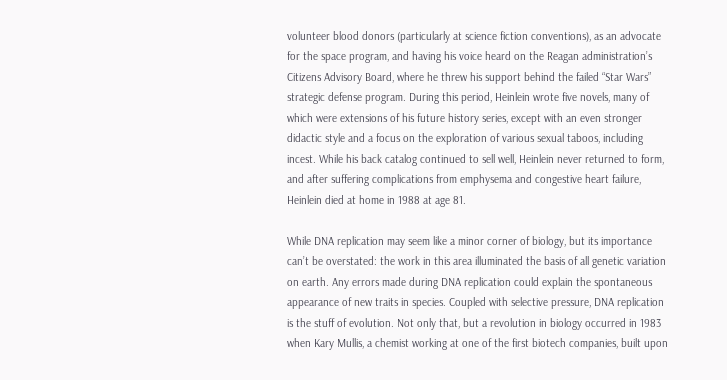volunteer blood donors (particularly at science fiction conventions), as an advocate for the space program, and having his voice heard on the Reagan administration’s Citizens Advisory Board, where he threw his support behind the failed “Star Wars” strategic defense program. During this period, Heinlein wrote five novels, many of which were extensions of his future history series, except with an even stronger didactic style and a focus on the exploration of various sexual taboos, including incest. While his back catalog continued to sell well, Heinlein never returned to form, and after suffering complications from emphysema and congestive heart failure, Heinlein died at home in 1988 at age 81.

While DNA replication may seem like a minor corner of biology, but its importance can’t be overstated: the work in this area illuminated the basis of all genetic variation on earth. Any errors made during DNA replication could explain the spontaneous appearance of new traits in species. Coupled with selective pressure, DNA replication is the stuff of evolution. Not only that, but a revolution in biology occurred in 1983 when Kary Mullis, a chemist working at one of the first biotech companies, built upon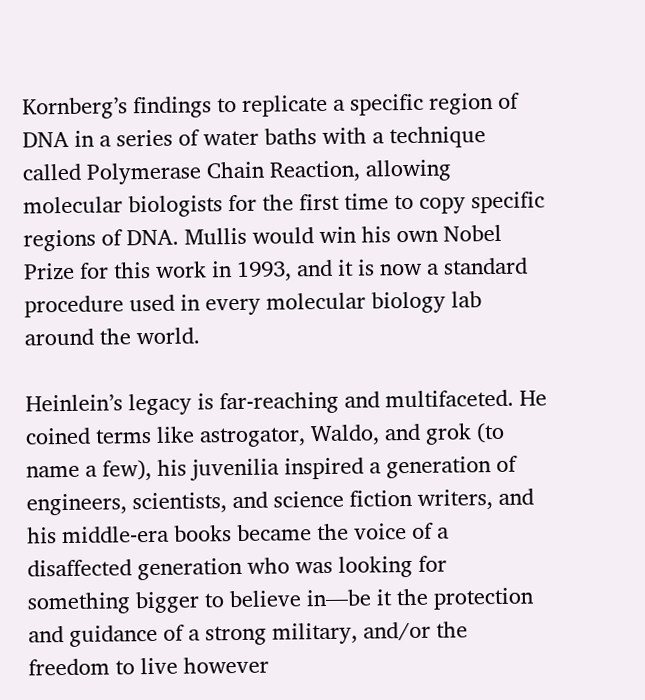Kornberg’s findings to replicate a specific region of DNA in a series of water baths with a technique called Polymerase Chain Reaction, allowing molecular biologists for the first time to copy specific regions of DNA. Mullis would win his own Nobel Prize for this work in 1993, and it is now a standard procedure used in every molecular biology lab around the world.

Heinlein’s legacy is far-reaching and multifaceted. He coined terms like astrogator, Waldo, and grok (to name a few), his juvenilia inspired a generation of engineers, scientists, and science fiction writers, and his middle-era books became the voice of a disaffected generation who was looking for something bigger to believe in—be it the protection and guidance of a strong military, and/or the freedom to live however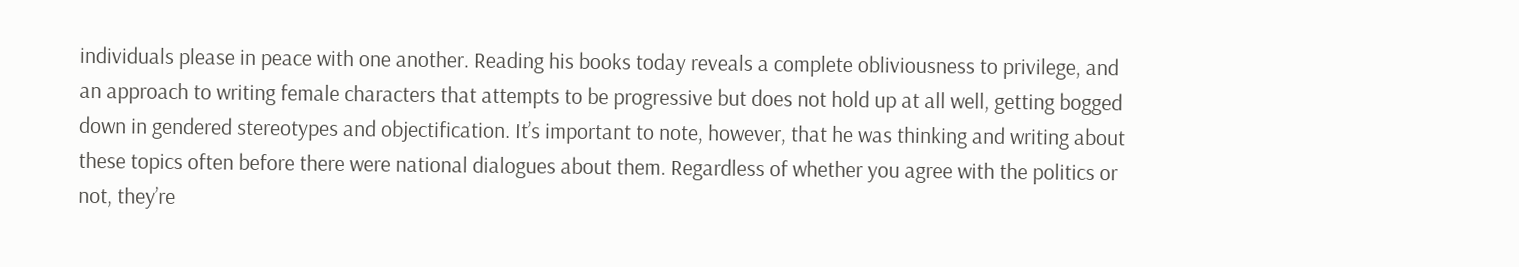individuals please in peace with one another. Reading his books today reveals a complete obliviousness to privilege, and an approach to writing female characters that attempts to be progressive but does not hold up at all well, getting bogged down in gendered stereotypes and objectification. It’s important to note, however, that he was thinking and writing about these topics often before there were national dialogues about them. Regardless of whether you agree with the politics or not, they’re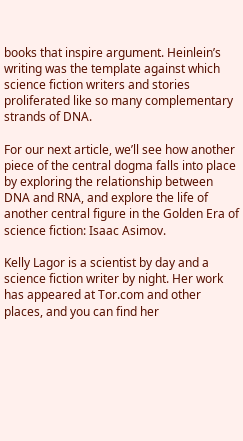books that inspire argument. Heinlein’s writing was the template against which science fiction writers and stories proliferated like so many complementary strands of DNA.

For our next article, we’ll see how another piece of the central dogma falls into place by exploring the relationship between DNA and RNA, and explore the life of another central figure in the Golden Era of science fiction: Isaac Asimov.

Kelly Lagor is a scientist by day and a science fiction writer by night. Her work has appeared at Tor.com and other places, and you can find her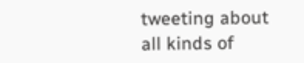tweeting about all kinds of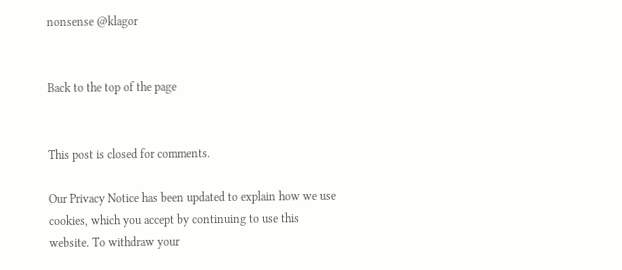nonsense @klagor


Back to the top of the page


This post is closed for comments.

Our Privacy Notice has been updated to explain how we use cookies, which you accept by continuing to use this website. To withdraw your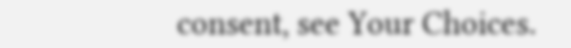consent, see Your Choices.